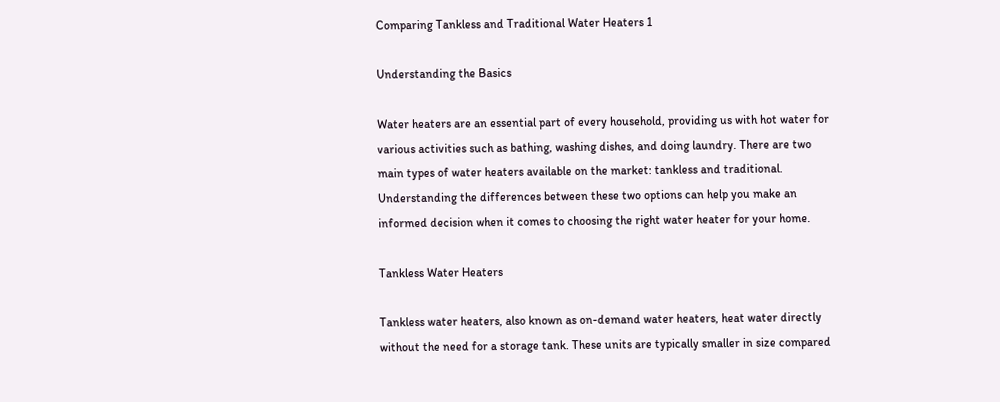Comparing Tankless and Traditional Water Heaters 1

Understanding the Basics

Water heaters are an essential part of every household, providing us with hot water for various activities such as bathing, washing dishes, and doing laundry. There are two main types of water heaters available on the market: tankless and traditional. Understanding the differences between these two options can help you make an informed decision when it comes to choosing the right water heater for your home.

Tankless Water Heaters

Tankless water heaters, also known as on-demand water heaters, heat water directly without the need for a storage tank. These units are typically smaller in size compared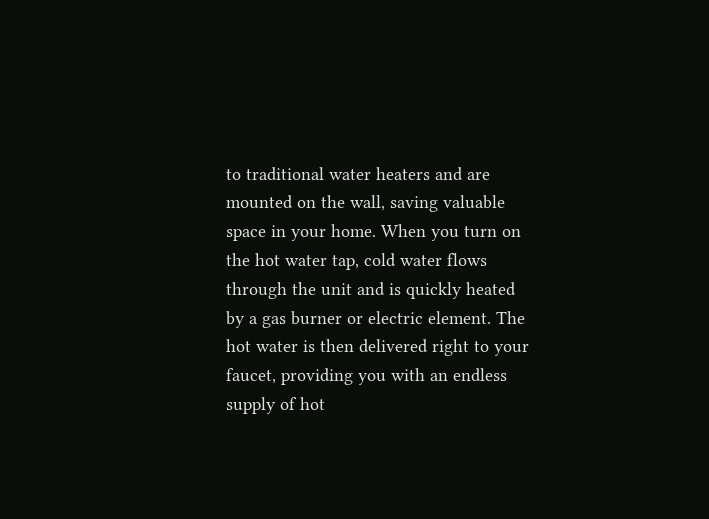to traditional water heaters and are mounted on the wall, saving valuable space in your home. When you turn on the hot water tap, cold water flows through the unit and is quickly heated by a gas burner or electric element. The hot water is then delivered right to your faucet, providing you with an endless supply of hot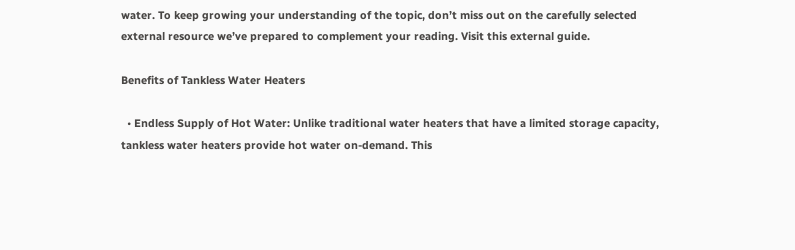water. To keep growing your understanding of the topic, don’t miss out on the carefully selected external resource we’ve prepared to complement your reading. Visit this external guide.

Benefits of Tankless Water Heaters

  • Endless Supply of Hot Water: Unlike traditional water heaters that have a limited storage capacity, tankless water heaters provide hot water on-demand. This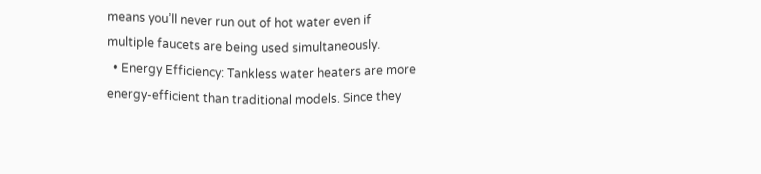means you’ll never run out of hot water even if multiple faucets are being used simultaneously.
  • Energy Efficiency: Tankless water heaters are more energy-efficient than traditional models. Since they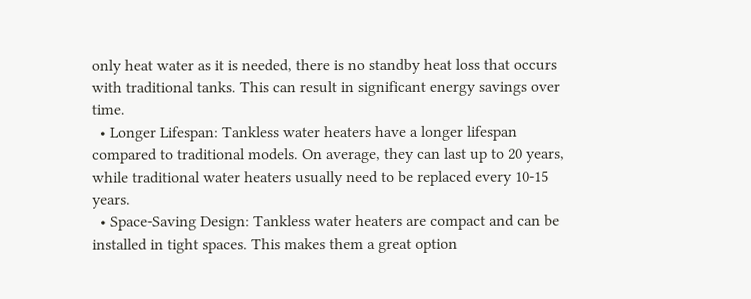only heat water as it is needed, there is no standby heat loss that occurs with traditional tanks. This can result in significant energy savings over time.
  • Longer Lifespan: Tankless water heaters have a longer lifespan compared to traditional models. On average, they can last up to 20 years, while traditional water heaters usually need to be replaced every 10-15 years.
  • Space-Saving Design: Tankless water heaters are compact and can be installed in tight spaces. This makes them a great option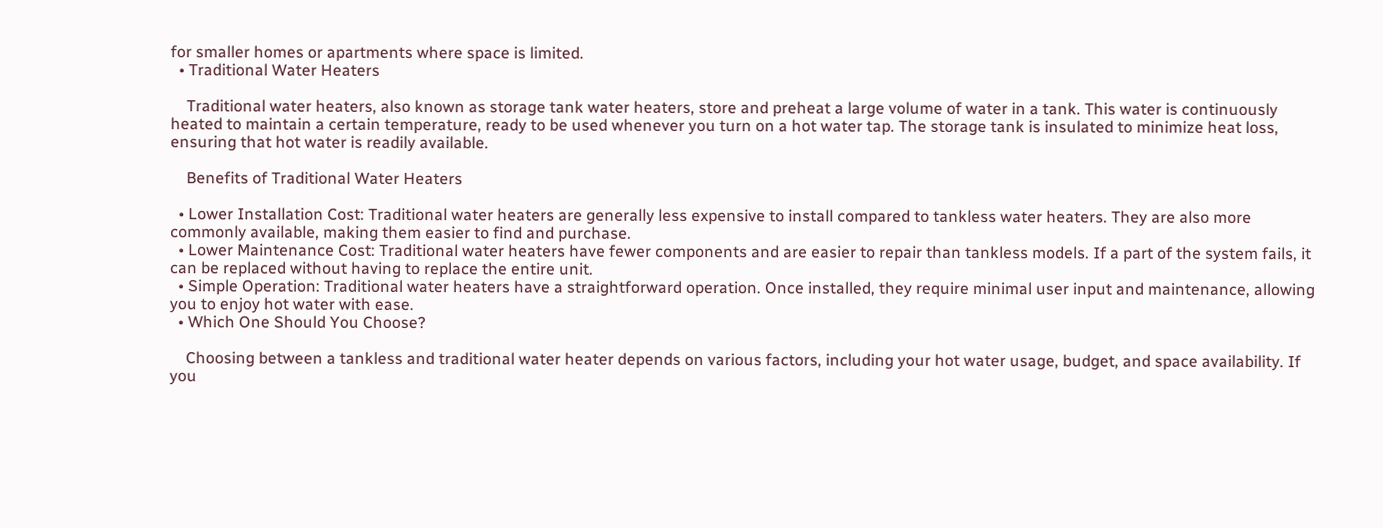for smaller homes or apartments where space is limited.
  • Traditional Water Heaters

    Traditional water heaters, also known as storage tank water heaters, store and preheat a large volume of water in a tank. This water is continuously heated to maintain a certain temperature, ready to be used whenever you turn on a hot water tap. The storage tank is insulated to minimize heat loss, ensuring that hot water is readily available.

    Benefits of Traditional Water Heaters

  • Lower Installation Cost: Traditional water heaters are generally less expensive to install compared to tankless water heaters. They are also more commonly available, making them easier to find and purchase.
  • Lower Maintenance Cost: Traditional water heaters have fewer components and are easier to repair than tankless models. If a part of the system fails, it can be replaced without having to replace the entire unit.
  • Simple Operation: Traditional water heaters have a straightforward operation. Once installed, they require minimal user input and maintenance, allowing you to enjoy hot water with ease.
  • Which One Should You Choose?

    Choosing between a tankless and traditional water heater depends on various factors, including your hot water usage, budget, and space availability. If you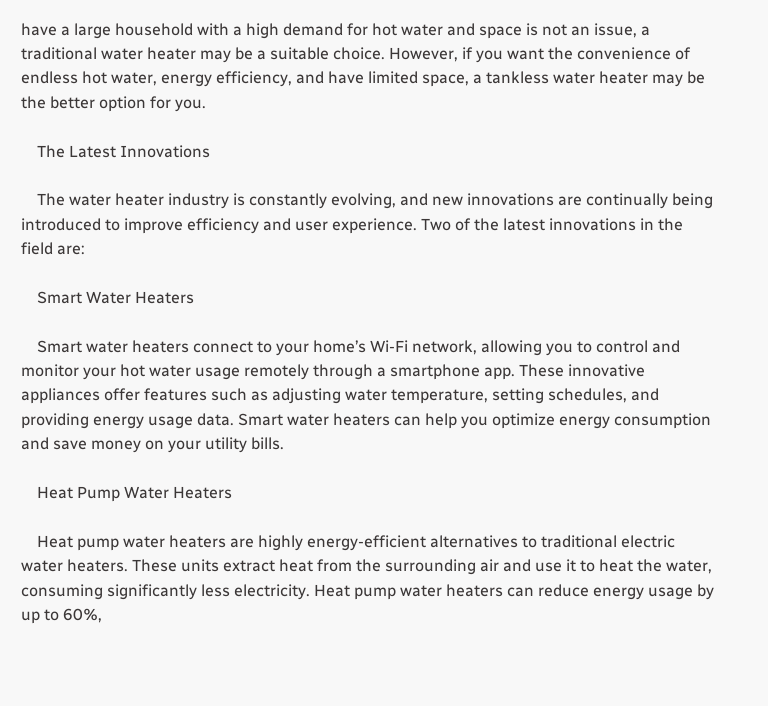have a large household with a high demand for hot water and space is not an issue, a traditional water heater may be a suitable choice. However, if you want the convenience of endless hot water, energy efficiency, and have limited space, a tankless water heater may be the better option for you.

    The Latest Innovations

    The water heater industry is constantly evolving, and new innovations are continually being introduced to improve efficiency and user experience. Two of the latest innovations in the field are:

    Smart Water Heaters

    Smart water heaters connect to your home’s Wi-Fi network, allowing you to control and monitor your hot water usage remotely through a smartphone app. These innovative appliances offer features such as adjusting water temperature, setting schedules, and providing energy usage data. Smart water heaters can help you optimize energy consumption and save money on your utility bills.

    Heat Pump Water Heaters

    Heat pump water heaters are highly energy-efficient alternatives to traditional electric water heaters. These units extract heat from the surrounding air and use it to heat the water, consuming significantly less electricity. Heat pump water heaters can reduce energy usage by up to 60%,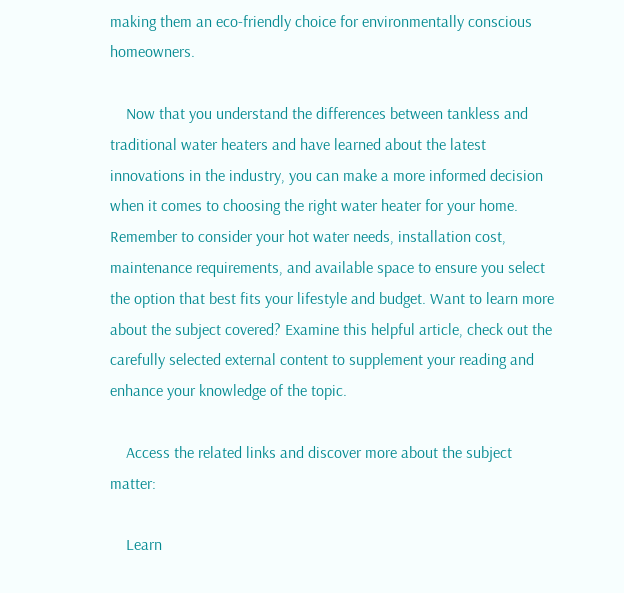making them an eco-friendly choice for environmentally conscious homeowners.

    Now that you understand the differences between tankless and traditional water heaters and have learned about the latest innovations in the industry, you can make a more informed decision when it comes to choosing the right water heater for your home. Remember to consider your hot water needs, installation cost, maintenance requirements, and available space to ensure you select the option that best fits your lifestyle and budget. Want to learn more about the subject covered? Examine this helpful article, check out the carefully selected external content to supplement your reading and enhance your knowledge of the topic.

    Access the related links and discover more about the subject matter:

    Learn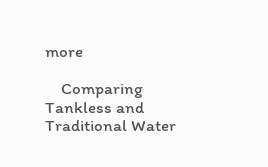more

    Comparing Tankless and Traditional Water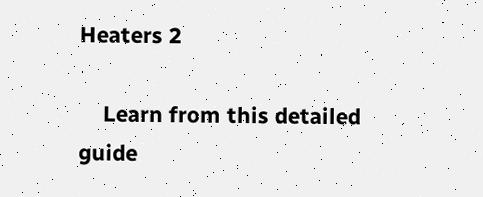Heaters 2

    Learn from this detailed guide